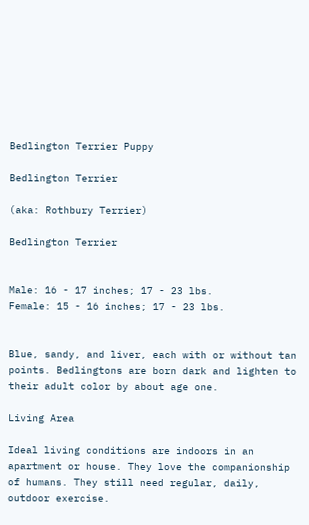Bedlington Terrier Puppy

Bedlington Terrier

(aka: Rothbury Terrier)

Bedlington Terrier


Male: 16 - 17 inches; 17 - 23 lbs.
Female: 15 - 16 inches; 17 - 23 lbs.


Blue, sandy, and liver, each with or without tan points. Bedlingtons are born dark and lighten to their adult color by about age one.

Living Area

Ideal living conditions are indoors in an apartment or house. They love the companionship of humans. They still need regular, daily, outdoor exercise.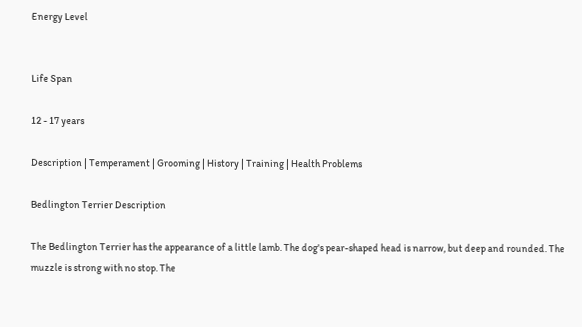Energy Level


Life Span

12 - 17 years

Description | Temperament | Grooming | History | Training | Health Problems

Bedlington Terrier Description

The Bedlington Terrier has the appearance of a little lamb. The dog's pear-shaped head is narrow, but deep and rounded. The muzzle is strong with no stop. The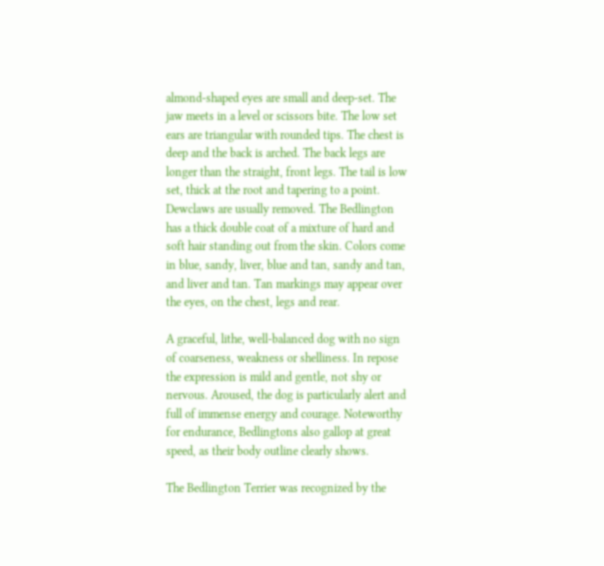almond-shaped eyes are small and deep-set. The jaw meets in a level or scissors bite. The low set ears are triangular with rounded tips. The chest is deep and the back is arched. The back legs are longer than the straight, front legs. The tail is low set, thick at the root and tapering to a point. Dewclaws are usually removed. The Bedlington has a thick double coat of a mixture of hard and soft hair standing out from the skin. Colors come in blue, sandy, liver, blue and tan, sandy and tan, and liver and tan. Tan markings may appear over the eyes, on the chest, legs and rear.

A graceful, lithe, well-balanced dog with no sign of coarseness, weakness or shelliness. In repose the expression is mild and gentle, not shy or nervous. Aroused, the dog is particularly alert and full of immense energy and courage. Noteworthy for endurance, Bedlingtons also gallop at great speed, as their body outline clearly shows.

The Bedlington Terrier was recognized by the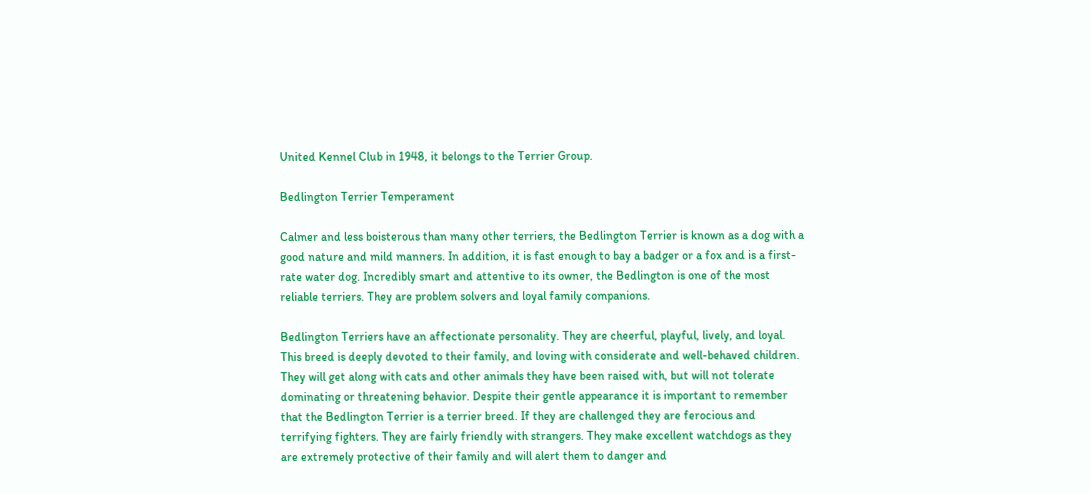United Kennel Club in 1948, it belongs to the Terrier Group.

Bedlington Terrier Temperament

Calmer and less boisterous than many other terriers, the Bedlington Terrier is known as a dog with a good nature and mild manners. In addition, it is fast enough to bay a badger or a fox and is a first-rate water dog. Incredibly smart and attentive to its owner, the Bedlington is one of the most reliable terriers. They are problem solvers and loyal family companions.

Bedlington Terriers have an affectionate personality. They are cheerful, playful, lively, and loyal. This breed is deeply devoted to their family, and loving with considerate and well-behaved children. They will get along with cats and other animals they have been raised with, but will not tolerate dominating or threatening behavior. Despite their gentle appearance it is important to remember that the Bedlington Terrier is a terrier breed. If they are challenged they are ferocious and terrifying fighters. They are fairly friendly with strangers. They make excellent watchdogs as they are extremely protective of their family and will alert them to danger and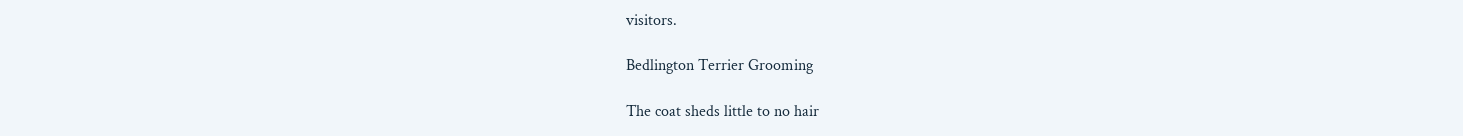visitors.

Bedlington Terrier Grooming

The coat sheds little to no hair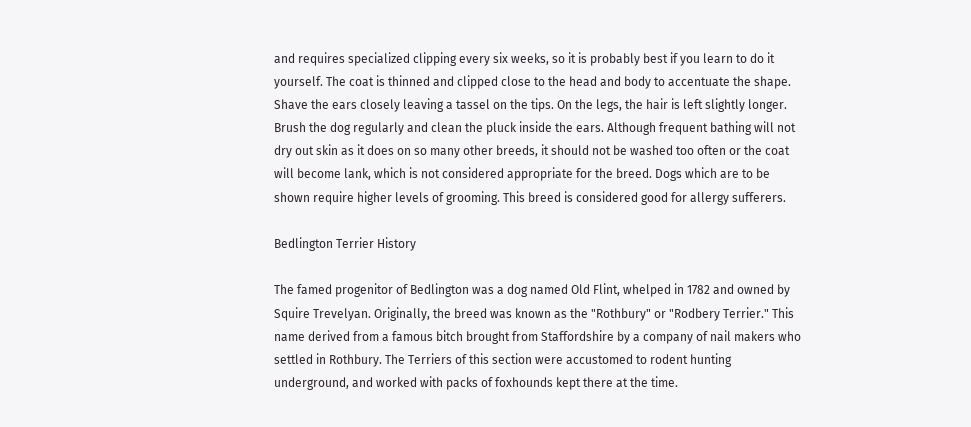and requires specialized clipping every six weeks, so it is probably best if you learn to do it yourself. The coat is thinned and clipped close to the head and body to accentuate the shape. Shave the ears closely leaving a tassel on the tips. On the legs, the hair is left slightly longer. Brush the dog regularly and clean the pluck inside the ears. Although frequent bathing will not dry out skin as it does on so many other breeds, it should not be washed too often or the coat will become lank, which is not considered appropriate for the breed. Dogs which are to be shown require higher levels of grooming. This breed is considered good for allergy sufferers.

Bedlington Terrier History

The famed progenitor of Bedlington was a dog named Old Flint, whelped in 1782 and owned by Squire Trevelyan. Originally, the breed was known as the "Rothbury" or "Rodbery Terrier." This name derived from a famous bitch brought from Staffordshire by a company of nail makers who settled in Rothbury. The Terriers of this section were accustomed to rodent hunting underground, and worked with packs of foxhounds kept there at the time.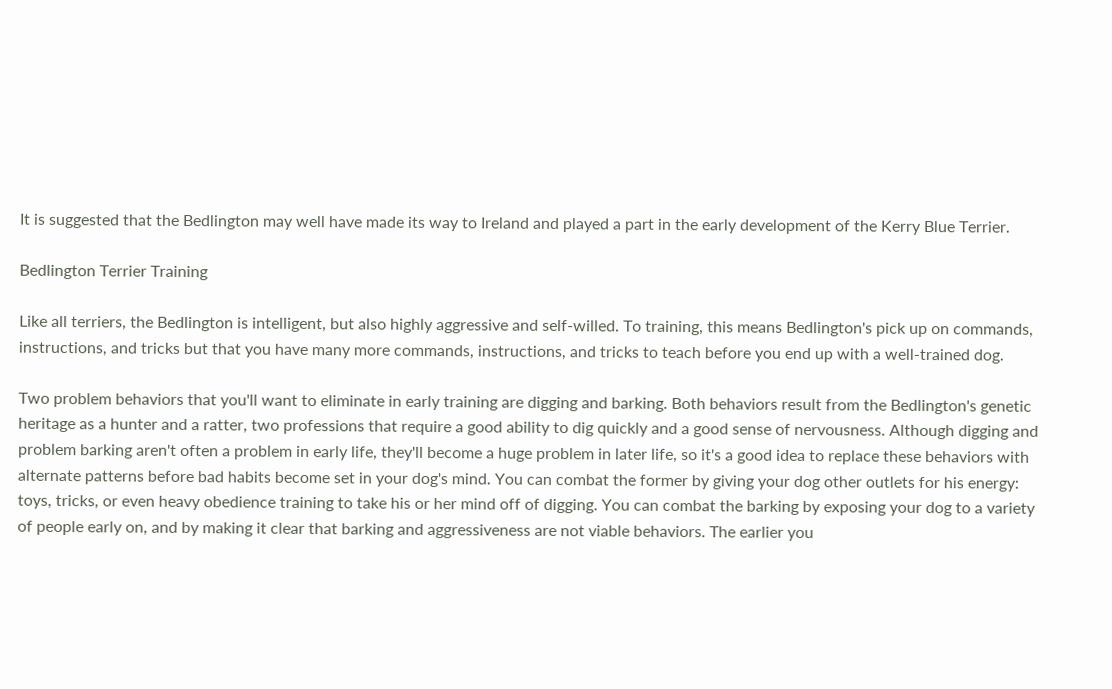It is suggested that the Bedlington may well have made its way to Ireland and played a part in the early development of the Kerry Blue Terrier.

Bedlington Terrier Training

Like all terriers, the Bedlington is intelligent, but also highly aggressive and self-willed. To training, this means Bedlington's pick up on commands, instructions, and tricks but that you have many more commands, instructions, and tricks to teach before you end up with a well-trained dog.

Two problem behaviors that you'll want to eliminate in early training are digging and barking. Both behaviors result from the Bedlington's genetic heritage as a hunter and a ratter, two professions that require a good ability to dig quickly and a good sense of nervousness. Although digging and problem barking aren't often a problem in early life, they'll become a huge problem in later life, so it's a good idea to replace these behaviors with alternate patterns before bad habits become set in your dog's mind. You can combat the former by giving your dog other outlets for his energy: toys, tricks, or even heavy obedience training to take his or her mind off of digging. You can combat the barking by exposing your dog to a variety of people early on, and by making it clear that barking and aggressiveness are not viable behaviors. The earlier you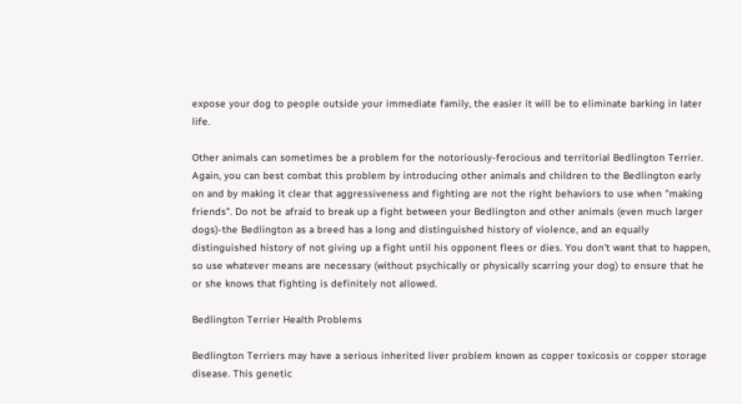expose your dog to people outside your immediate family, the easier it will be to eliminate barking in later life.

Other animals can sometimes be a problem for the notoriously-ferocious and territorial Bedlington Terrier. Again, you can best combat this problem by introducing other animals and children to the Bedlington early on and by making it clear that aggressiveness and fighting are not the right behaviors to use when "making friends". Do not be afraid to break up a fight between your Bedlington and other animals (even much larger dogs)-the Bedlington as a breed has a long and distinguished history of violence, and an equally distinguished history of not giving up a fight until his opponent flees or dies. You don't want that to happen, so use whatever means are necessary (without psychically or physically scarring your dog) to ensure that he or she knows that fighting is definitely not allowed.

Bedlington Terrier Health Problems

Bedlington Terriers may have a serious inherited liver problem known as copper toxicosis or copper storage disease. This genetic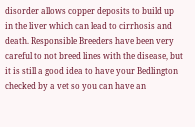disorder allows copper deposits to build up in the liver which can lead to cirrhosis and death. Responsible Breeders have been very careful to not breed lines with the disease, but it is still a good idea to have your Bedlington checked by a vet so you can have an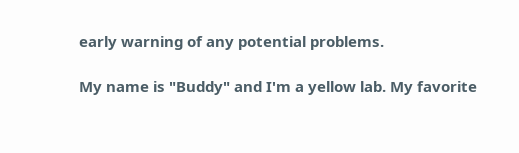early warning of any potential problems.

My name is "Buddy" and I'm a yellow lab. My favorite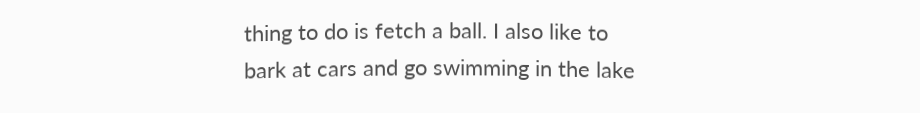thing to do is fetch a ball. I also like to bark at cars and go swimming in the lake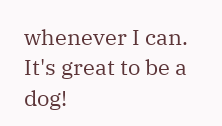whenever I can. It's great to be a dog!